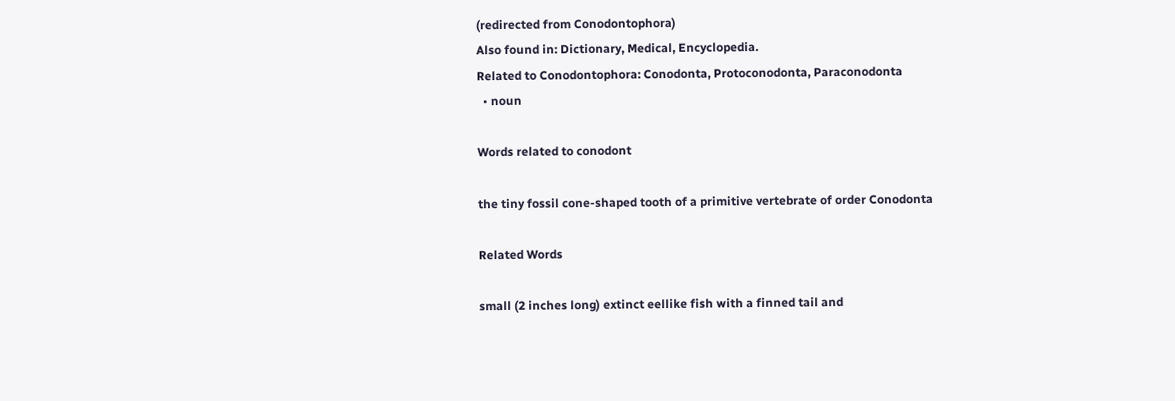(redirected from Conodontophora)
Also found in: Dictionary, Medical, Encyclopedia.
Related to Conodontophora: Conodonta, Protoconodonta, Paraconodonta
  • noun

Words related to conodont

the tiny fossil cone-shaped tooth of a primitive vertebrate of order Conodonta

Related Words

small (2 inches long) extinct eellike fish with a finned tail and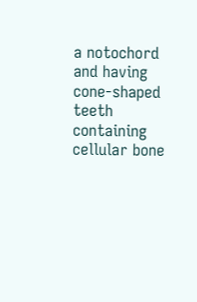a notochord and having cone-shaped teeth containing cellular bone